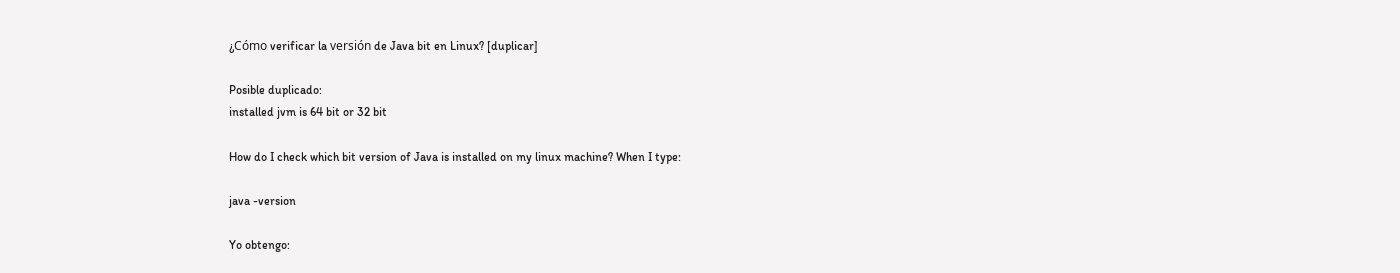¿Cómo verificar la versión de Java bit en Linux? [duplicar]

Posible duplicado:
installed jvm is 64 bit or 32 bit

How do I check which bit version of Java is installed on my linux machine? When I type:

java -version

Yo obtengo: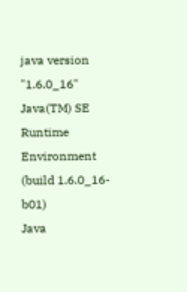java version "1.6.0_16"
Java(TM) SE Runtime Environment (build 1.6.0_16-b01)
Java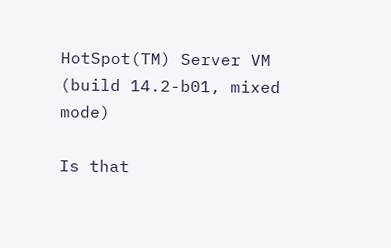HotSpot(TM) Server VM (build 14.2-b01, mixed mode)

Is that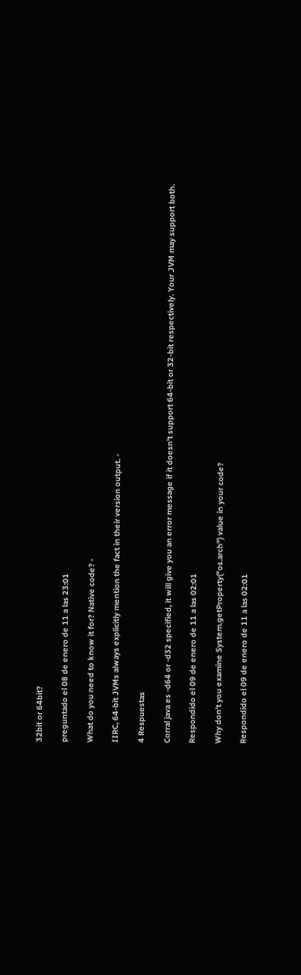32bit or 64bit?

preguntado el 08 de enero de 11 a las 23:01

What do you need to know it for? Native code? -

IIRC, 64-bit JVMs always explicitly mention the fact in their version output. -

4 Respuestas

Corral java es -d64 or -d32 specified, it will give you an error message if it doesn't support 64-bit or 32-bit respectively. Your JVM may support both.

Respondido el 09 de enero de 11 a las 02:01

Why don't you examine System.getProperty("os.arch") value in your code?

Respondido el 09 de enero de 11 a las 02:01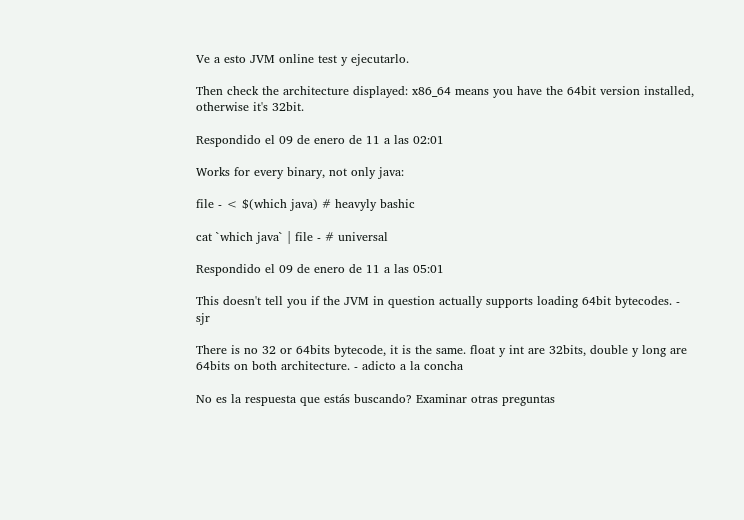Ve a esto JVM online test y ejecutarlo.

Then check the architecture displayed: x86_64 means you have the 64bit version installed, otherwise it's 32bit.

Respondido el 09 de enero de 11 a las 02:01

Works for every binary, not only java:

file - < $(which java) # heavyly bashic

cat `which java` | file - # universal

Respondido el 09 de enero de 11 a las 05:01

This doesn't tell you if the JVM in question actually supports loading 64bit bytecodes. - sjr

There is no 32 or 64bits bytecode, it is the same. float y int are 32bits, double y long are 64bits on both architecture. - adicto a la concha

No es la respuesta que estás buscando? Examinar otras preguntas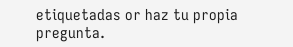etiquetadas or haz tu propia pregunta.